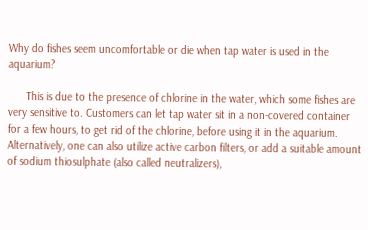Why do fishes seem uncomfortable or die when tap water is used in the aquarium?

      This is due to the presence of chlorine in the water, which some fishes are very sensitive to. Customers can let tap water sit in a non-covered container for a few hours, to get rid of the chlorine, before using it in the aquarium. Alternatively, one can also utilize active carbon filters, or add a suitable amount of sodium thiosulphate (also called neutralizers),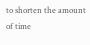to shorten the amount of time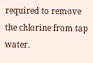required to remove the chlorine from tap water.